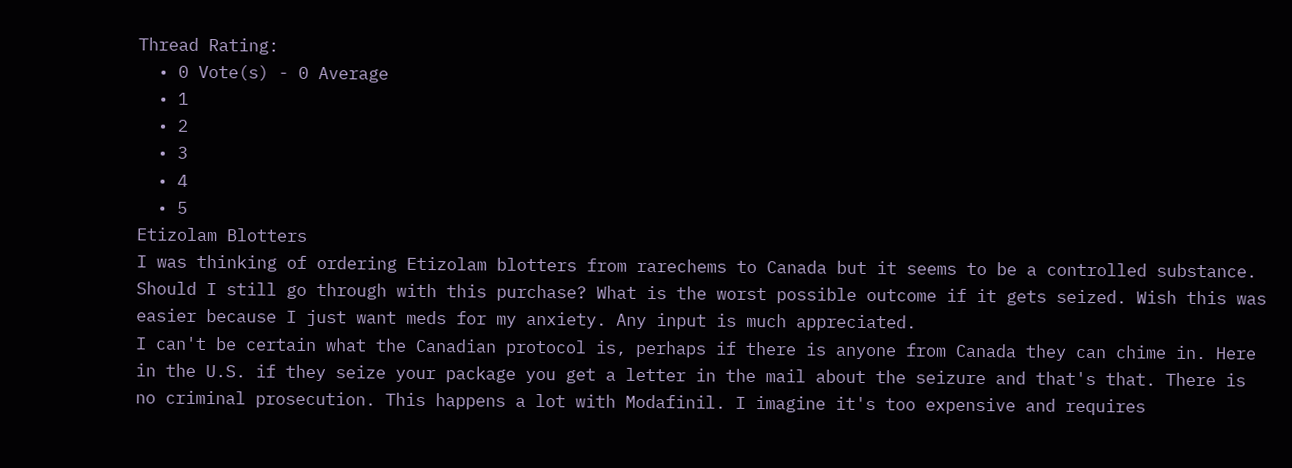Thread Rating:
  • 0 Vote(s) - 0 Average
  • 1
  • 2
  • 3
  • 4
  • 5
Etizolam Blotters
I was thinking of ordering Etizolam blotters from rarechems to Canada but it seems to be a controlled substance. Should I still go through with this purchase? What is the worst possible outcome if it gets seized. Wish this was easier because I just want meds for my anxiety. Any input is much appreciated.
I can't be certain what the Canadian protocol is, perhaps if there is anyone from Canada they can chime in. Here in the U.S. if they seize your package you get a letter in the mail about the seizure and that's that. There is no criminal prosecution. This happens a lot with Modafinil. I imagine it's too expensive and requires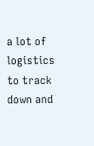a lot of logistics to track down and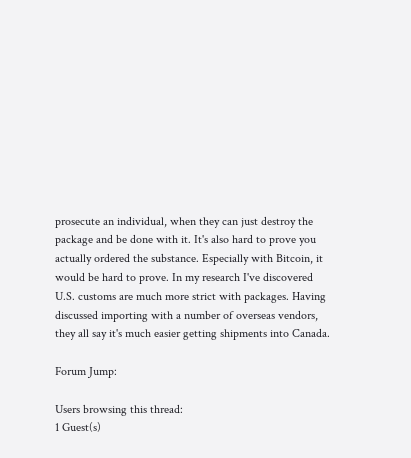prosecute an individual, when they can just destroy the package and be done with it. It's also hard to prove you actually ordered the substance. Especially with Bitcoin, it would be hard to prove. In my research I've discovered U.S. customs are much more strict with packages. Having discussed importing with a number of overseas vendors, they all say it's much easier getting shipments into Canada.

Forum Jump:

Users browsing this thread:
1 Guest(s)